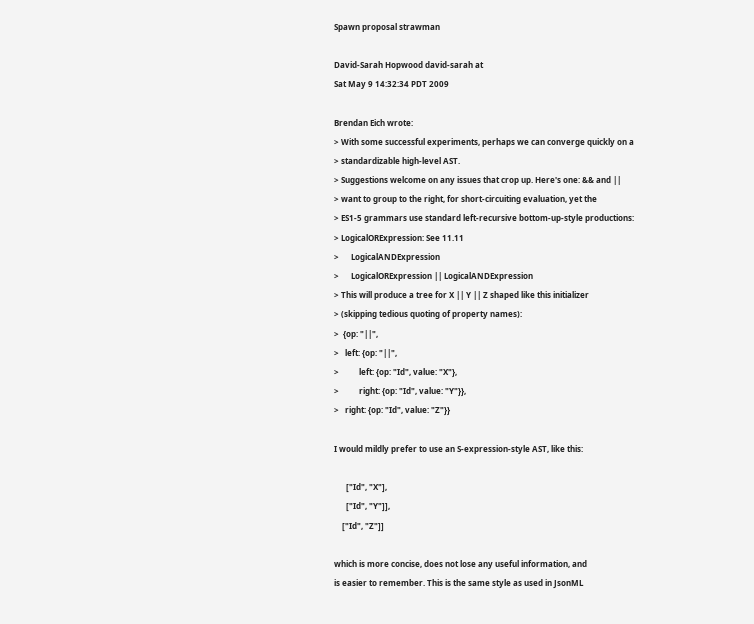Spawn proposal strawman

David-Sarah Hopwood david-sarah at
Sat May 9 14:32:34 PDT 2009

Brendan Eich wrote:
> With some successful experiments, perhaps we can converge quickly on a
> standardizable high-level AST.
> Suggestions welcome on any issues that crop up. Here's one: && and ||
> want to group to the right, for short-circuiting evaluation, yet the
> ES1-5 grammars use standard left-recursive bottom-up-style productions:
> LogicalORExpression: See 11.11
>      LogicalANDExpression
>      LogicalORExpression || LogicalANDExpression
> This will produce a tree for X || Y || Z shaped like this initializer
> (skipping tedious quoting of property names):
>  {op: "||",
>   left: {op: "||",
>          left: {op: "Id", value: "X"},
>          right: {op: "Id", value: "Y"}},
>   right: {op: "Id", value: "Z"}}

I would mildly prefer to use an S-expression-style AST, like this:

      ["Id", "X"],
      ["Id", "Y"]],
    ["Id", "Z"]]

which is more concise, does not lose any useful information, and
is easier to remember. This is the same style as used in JsonML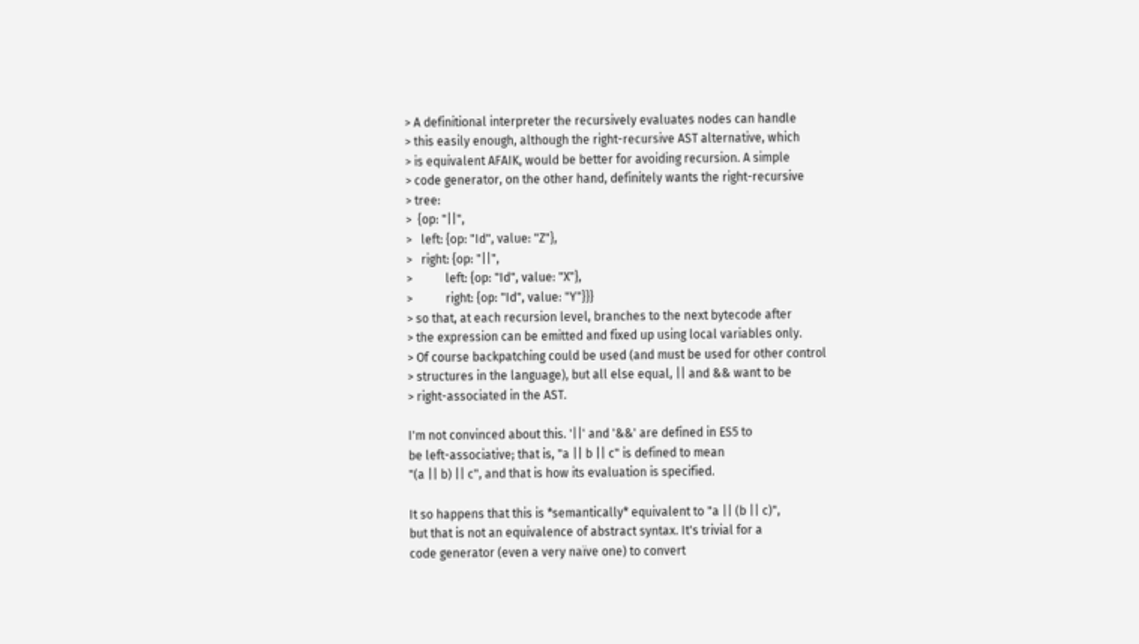> A definitional interpreter the recursively evaluates nodes can handle
> this easily enough, although the right-recursive AST alternative, which
> is equivalent AFAIK, would be better for avoiding recursion. A simple
> code generator, on the other hand, definitely wants the right-recursive
> tree:
>  {op: "||",
>   left: {op: "Id", value: "Z"},
>   right: {op: "||",
>           left: {op: "Id", value: "X"},
>           right: {op: "Id", value: "Y"}}}
> so that, at each recursion level, branches to the next bytecode after
> the expression can be emitted and fixed up using local variables only.
> Of course backpatching could be used (and must be used for other control
> structures in the language), but all else equal, || and && want to be
> right-associated in the AST.

I'm not convinced about this. '||' and '&&' are defined in ES5 to
be left-associative; that is, "a || b || c" is defined to mean
"(a || b) || c", and that is how its evaluation is specified.

It so happens that this is *semantically* equivalent to "a || (b || c)",
but that is not an equivalence of abstract syntax. It's trivial for a
code generator (even a very naïve one) to convert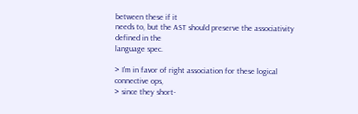between these if it
needs to, but the AST should preserve the associativity defined in the
language spec.

> I'm in favor of right association for these logical connective ops,
> since they short-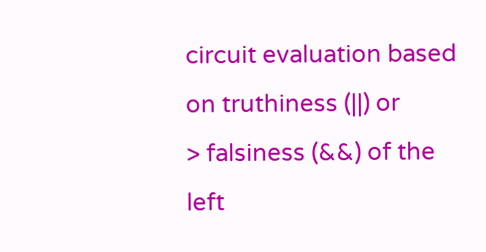circuit evaluation based on truthiness (||) or
> falsiness (&&) of the left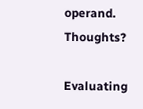operand. Thoughts?

Evaluating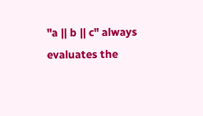"a || b || c" always evaluates the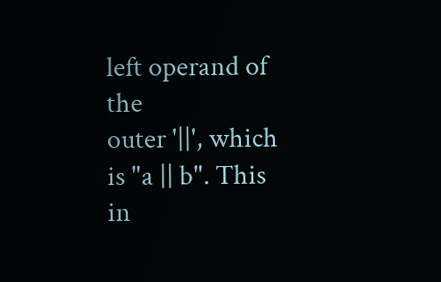left operand of the
outer '||', which is "a || b". This in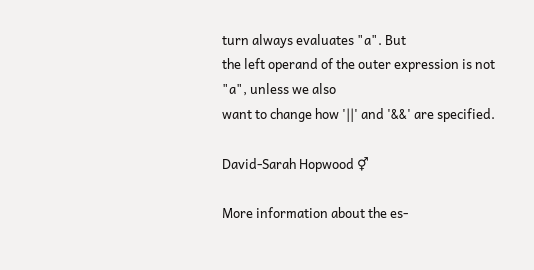turn always evaluates "a". But
the left operand of the outer expression is not "a", unless we also
want to change how '||' and '&&' are specified.

David-Sarah Hopwood ⚥

More information about the es-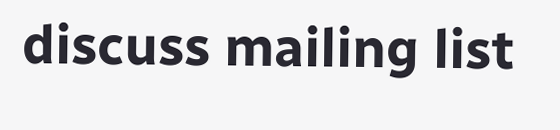discuss mailing list